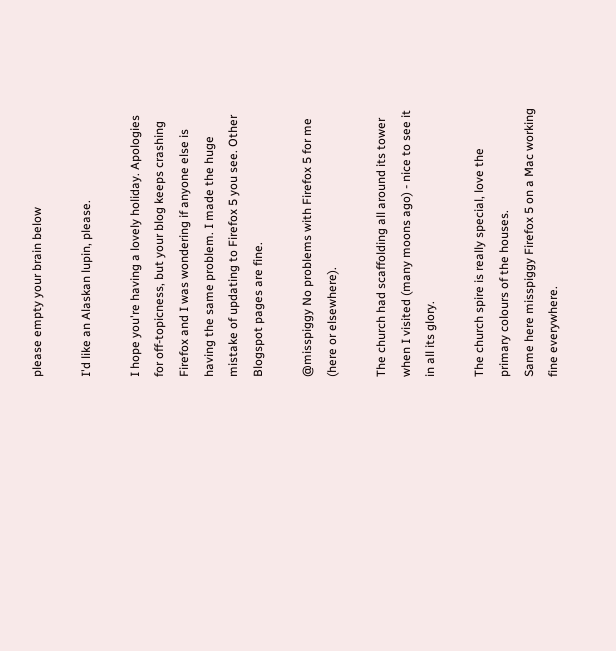please empty your brain below

I'd like an Alaskan lupin, please.

I hope you're having a lovely holiday. Apologies for off-topicness, but your blog keeps crashing Firefox and I was wondering if anyone else is having the same problem. I made the huge mistake of updating to Firefox 5 you see. Other Blogspot pages are fine.

@misspiggy No problems with Firefox 5 for me (here or elsewhere).

The church had scaffolding all around its tower when I visited (many moons ago) - nice to see it in all its glory.

The church spire is really special, love the primary colours of the houses.
Same here misspiggy Firefox 5 on a Mac working fine everywhere.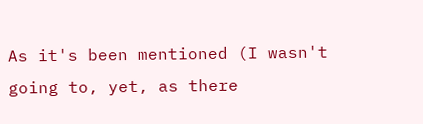As it's been mentioned (I wasn't going to, yet, as there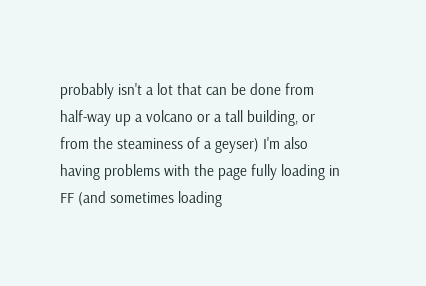probably isn't a lot that can be done from half-way up a volcano or a tall building, or from the steaminess of a geyser) I'm also having problems with the page fully loading in FF (and sometimes loading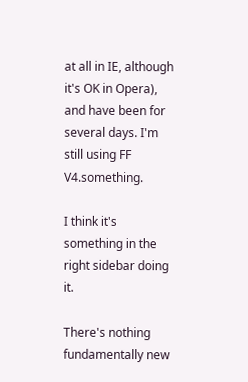at all in IE, although it's OK in Opera), and have been for several days. I'm still using FF V4.something.

I think it's something in the right sidebar doing it.

There's nothing fundamentally new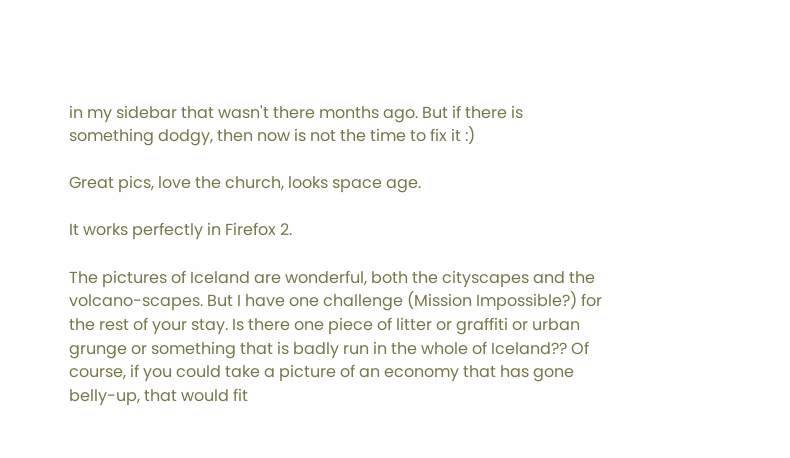in my sidebar that wasn't there months ago. But if there is something dodgy, then now is not the time to fix it :)

Great pics, love the church, looks space age.

It works perfectly in Firefox 2.

The pictures of Iceland are wonderful, both the cityscapes and the volcano-scapes. But I have one challenge (Mission Impossible?) for the rest of your stay. Is there one piece of litter or graffiti or urban grunge or something that is badly run in the whole of Iceland?? Of course, if you could take a picture of an economy that has gone belly-up, that would fit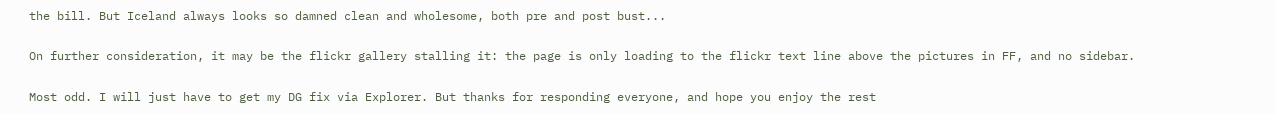the bill. But Iceland always looks so damned clean and wholesome, both pre and post bust...

On further consideration, it may be the flickr gallery stalling it: the page is only loading to the flickr text line above the pictures in FF, and no sidebar.

Most odd. I will just have to get my DG fix via Explorer. But thanks for responding everyone, and hope you enjoy the rest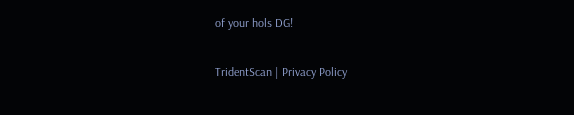of your hols DG!

TridentScan | Privacy Policy